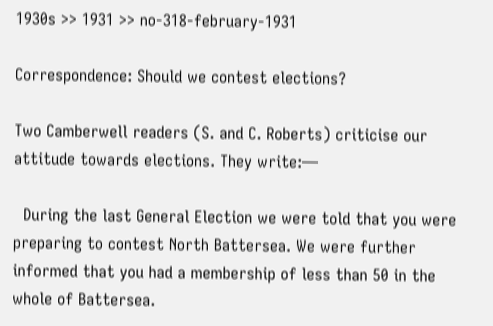1930s >> 1931 >> no-318-february-1931

Correspondence: Should we contest elections?

Two Camberwell readers (S. and C. Roberts) criticise our attitude towards elections. They write:—

  During the last General Election we were told that you were preparing to contest North Battersea. We were further informed that you had a membership of less than 50 in the whole of Battersea.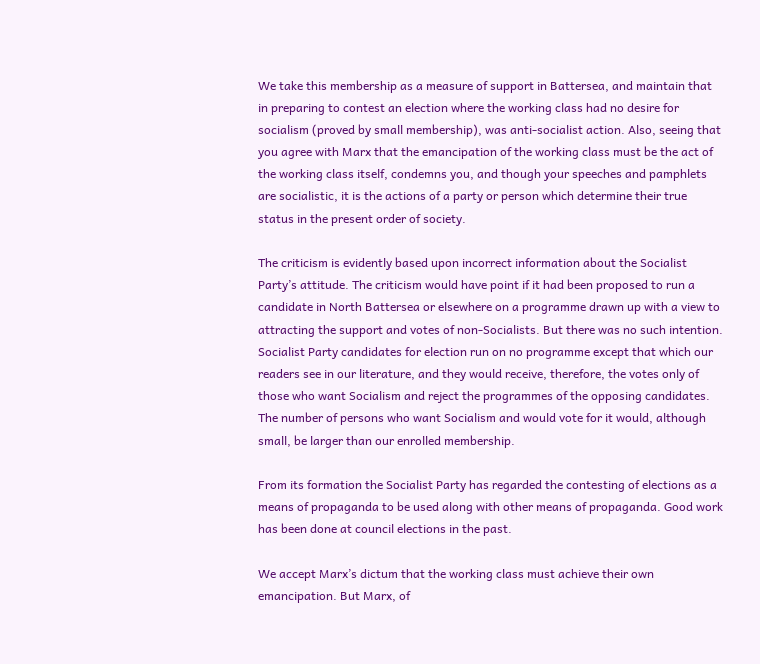We take this membership as a measure of support in Battersea, and maintain that in preparing to contest an election where the working class had no desire for socialism (proved by small membership), was anti-socialist action. Also, seeing that you agree with Marx that the emancipation of the working class must be the act of the working class itself, condemns you, and though your speeches and pamphlets are socialistic, it is the actions of a party or person which determine their true status in the present order of society.

The criticism is evidently based upon incorrect information about the Socialist Party’s attitude. The criticism would have point if it had been proposed to run a candidate in North Battersea or elsewhere on a programme drawn up with a view to attracting the support and votes of non-Socialists. But there was no such intention. Socialist Party candidates for election run on no programme except that which our readers see in our literature, and they would receive, therefore, the votes only of those who want Socialism and reject the programmes of the opposing candidates. The number of persons who want Socialism and would vote for it would, although small, be larger than our enrolled membership.

From its formation the Socialist Party has regarded the contesting of elections as a means of propaganda to be used along with other means of propaganda. Good work has been done at council elections in the past.

We accept Marx’s dictum that the working class must achieve their own emancipation. But Marx, of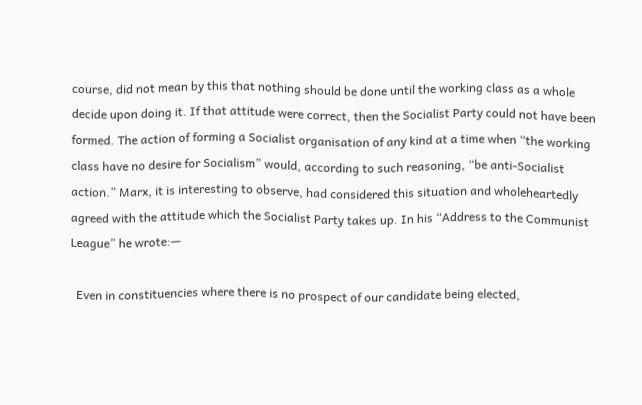course, did not mean by this that nothing should be done until the working class as a whole decide upon doing it. If that attitude were correct, then the Socialist Party could not have been formed. The action of forming a Socialist organisation of any kind at a time when “the working class have no desire for Socialism” would, according to such reasoning, “be anti-Socialist action.” Marx, it is interesting to observe, had considered this situation and wholeheartedly agreed with the attitude which the Socialist Party takes up. In his “Address to the Communist League” he wrote:—

  Even in constituencies where there is no prospect of our candidate being elected,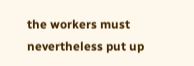the workers must nevertheless put up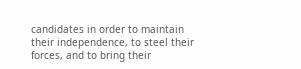candidates in order to maintain their independence, to steel their forces, and to bring their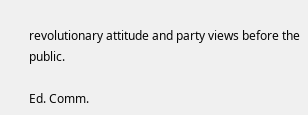revolutionary attitude and party views before the public.

Ed. Comm.